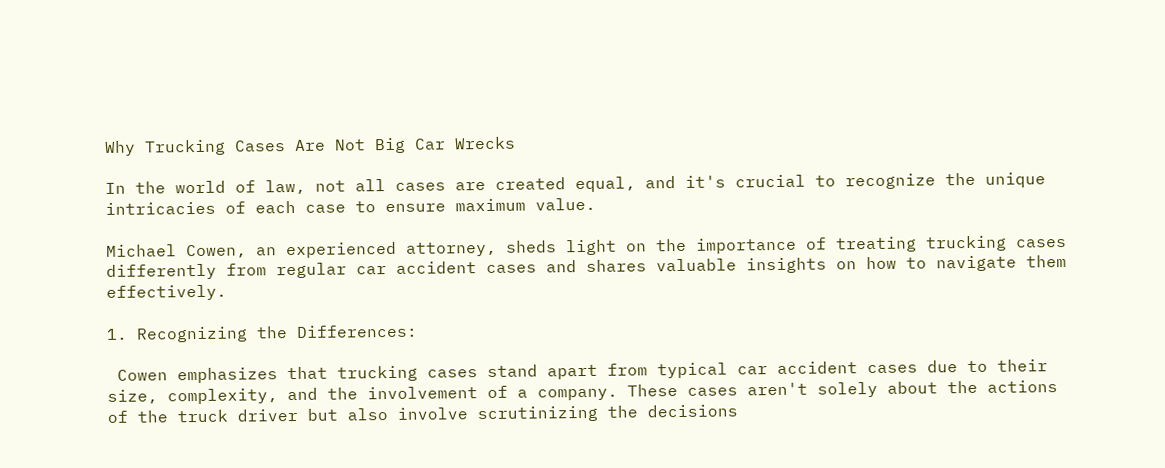Why Trucking Cases Are Not Big Car Wrecks

In the world of law, not all cases are created equal, and it's crucial to recognize the unique intricacies of each case to ensure maximum value.

Michael Cowen, an experienced attorney, sheds light on the importance of treating trucking cases differently from regular car accident cases and shares valuable insights on how to navigate them effectively.

1. Recognizing the Differences:

 Cowen emphasizes that trucking cases stand apart from typical car accident cases due to their size, complexity, and the involvement of a company. These cases aren't solely about the actions of the truck driver but also involve scrutinizing the decisions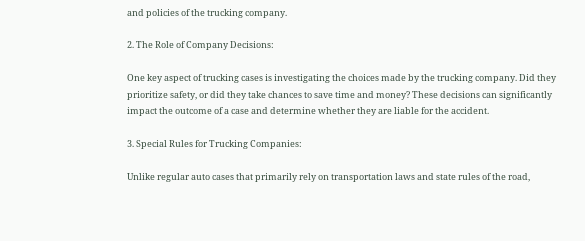and policies of the trucking company.

2. The Role of Company Decisions:

One key aspect of trucking cases is investigating the choices made by the trucking company. Did they prioritize safety, or did they take chances to save time and money? These decisions can significantly impact the outcome of a case and determine whether they are liable for the accident.

3. Special Rules for Trucking Companies:

Unlike regular auto cases that primarily rely on transportation laws and state rules of the road,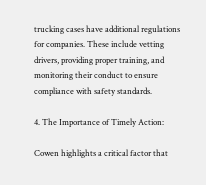trucking cases have additional regulations for companies. These include vetting drivers, providing proper training, and monitoring their conduct to ensure compliance with safety standards.

4. The Importance of Timely Action:

Cowen highlights a critical factor that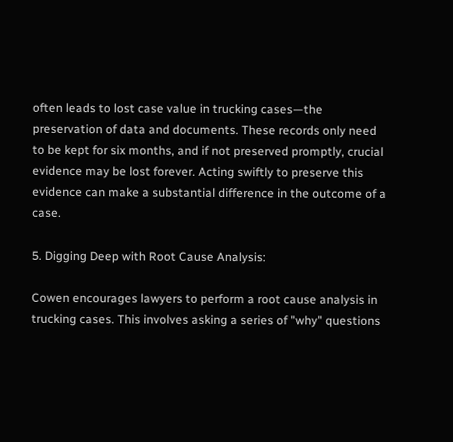often leads to lost case value in trucking cases—the preservation of data and documents. These records only need to be kept for six months, and if not preserved promptly, crucial evidence may be lost forever. Acting swiftly to preserve this evidence can make a substantial difference in the outcome of a case.

5. Digging Deep with Root Cause Analysis:

Cowen encourages lawyers to perform a root cause analysis in trucking cases. This involves asking a series of "why" questions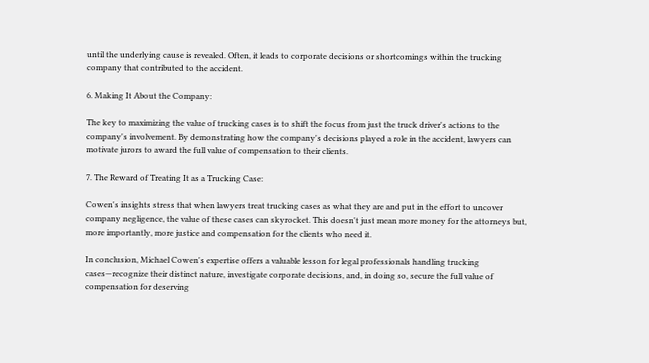until the underlying cause is revealed. Often, it leads to corporate decisions or shortcomings within the trucking company that contributed to the accident.

6. Making It About the Company:

The key to maximizing the value of trucking cases is to shift the focus from just the truck driver's actions to the company's involvement. By demonstrating how the company's decisions played a role in the accident, lawyers can motivate jurors to award the full value of compensation to their clients.

7. The Reward of Treating It as a Trucking Case:

Cowen's insights stress that when lawyers treat trucking cases as what they are and put in the effort to uncover company negligence, the value of these cases can skyrocket. This doesn't just mean more money for the attorneys but, more importantly, more justice and compensation for the clients who need it.

In conclusion, Michael Cowen's expertise offers a valuable lesson for legal professionals handling trucking cases—recognize their distinct nature, investigate corporate decisions, and, in doing so, secure the full value of compensation for deserving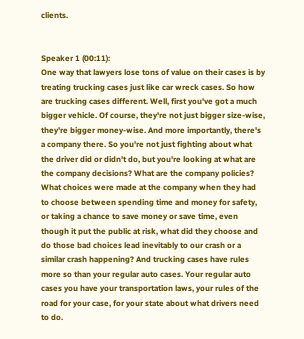clients.


Speaker 1 (00:11):
One way that lawyers lose tons of value on their cases is by treating trucking cases just like car wreck cases. So how are trucking cases different. Well, first you've got a much bigger vehicle. Of course, they're not just bigger size-wise, they're bigger money-wise. And more importantly, there's a company there. So you're not just fighting about what the driver did or didn't do, but you're looking at what are the company decisions? What are the company policies? What choices were made at the company when they had to choose between spending time and money for safety, or taking a chance to save money or save time, even though it put the public at risk, what did they choose and do those bad choices lead inevitably to our crash or a similar crash happening? And trucking cases have rules more so than your regular auto cases. Your regular auto cases you have your transportation laws, your rules of the road for your case, for your state about what drivers need to do.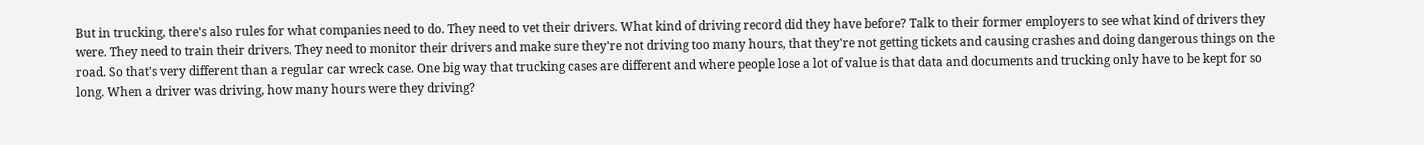But in trucking, there's also rules for what companies need to do. They need to vet their drivers. What kind of driving record did they have before? Talk to their former employers to see what kind of drivers they were. They need to train their drivers. They need to monitor their drivers and make sure they're not driving too many hours, that they're not getting tickets and causing crashes and doing dangerous things on the road. So that's very different than a regular car wreck case. One big way that trucking cases are different and where people lose a lot of value is that data and documents and trucking only have to be kept for so long. When a driver was driving, how many hours were they driving?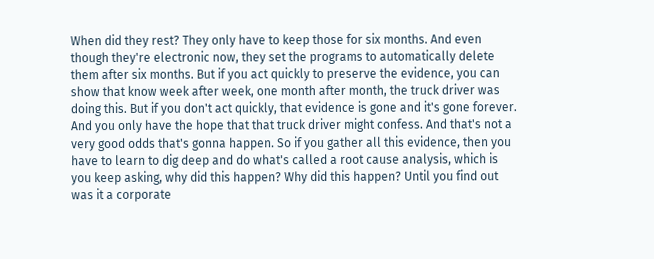When did they rest? They only have to keep those for six months. And even though they're electronic now, they set the programs to automatically delete them after six months. But if you act quickly to preserve the evidence, you can show that know week after week, one month after month, the truck driver was doing this. But if you don't act quickly, that evidence is gone and it's gone forever. And you only have the hope that that truck driver might confess. And that's not a very good odds that's gonna happen. So if you gather all this evidence, then you have to learn to dig deep and do what's called a root cause analysis, which is you keep asking, why did this happen? Why did this happen? Until you find out was it a corporate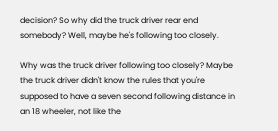decision? So why did the truck driver rear end somebody? Well, maybe he's following too closely.

Why was the truck driver following too closely? Maybe the truck driver didn't know the rules that you're supposed to have a seven second following distance in an 18 wheeler, not like the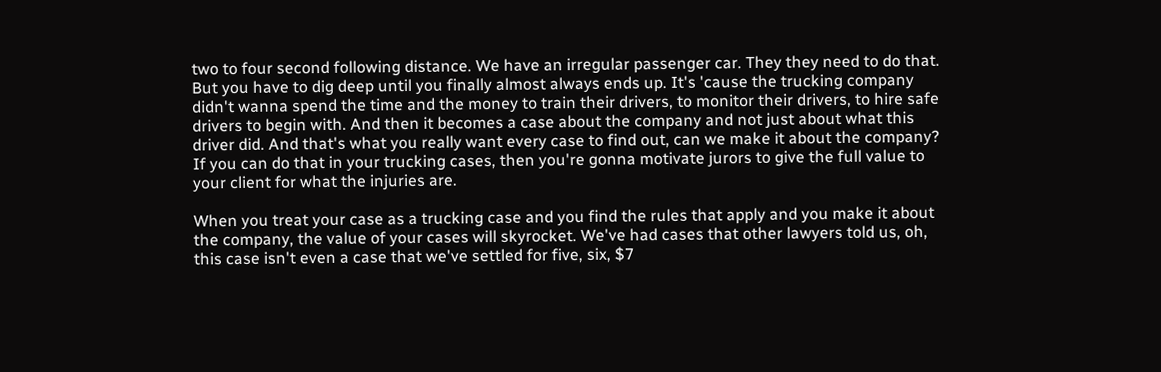two to four second following distance. We have an irregular passenger car. They they need to do that. But you have to dig deep until you finally almost always ends up. It's 'cause the trucking company didn't wanna spend the time and the money to train their drivers, to monitor their drivers, to hire safe drivers to begin with. And then it becomes a case about the company and not just about what this driver did. And that's what you really want every case to find out, can we make it about the company? If you can do that in your trucking cases, then you're gonna motivate jurors to give the full value to your client for what the injuries are.

When you treat your case as a trucking case and you find the rules that apply and you make it about the company, the value of your cases will skyrocket. We've had cases that other lawyers told us, oh, this case isn't even a case that we've settled for five, six, $7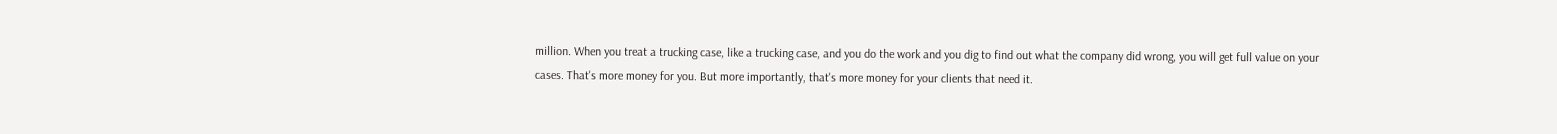million. When you treat a trucking case, like a trucking case, and you do the work and you dig to find out what the company did wrong, you will get full value on your cases. That's more money for you. But more importantly, that's more money for your clients that need it.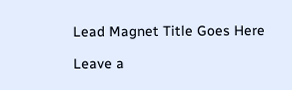Lead Magnet Title Goes Here

Leave a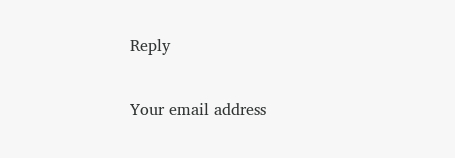Reply

Your email address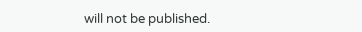will not be published.